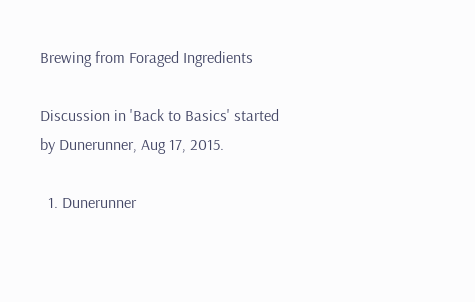Brewing from Foraged Ingredients

Discussion in 'Back to Basics' started by Dunerunner, Aug 17, 2015.

  1. Dunerunner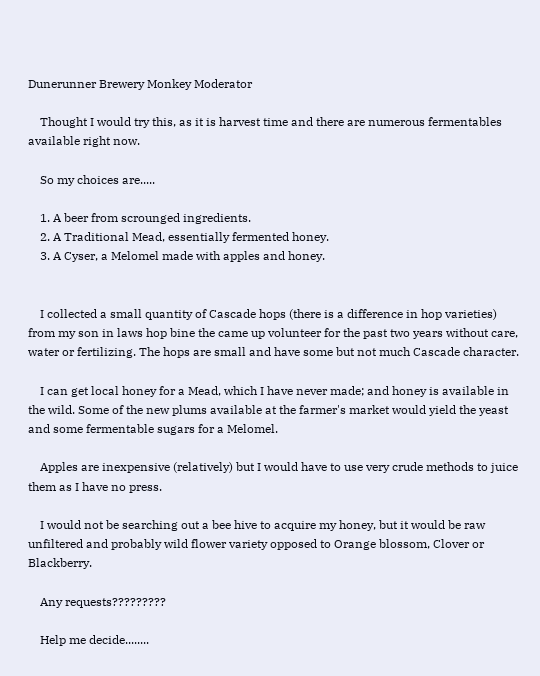Dunerunner Brewery Monkey Moderator

    Thought I would try this, as it is harvest time and there are numerous fermentables available right now.

    So my choices are.....

    1. A beer from scrounged ingredients.
    2. A Traditional Mead, essentially fermented honey.
    3. A Cyser, a Melomel made with apples and honey.


    I collected a small quantity of Cascade hops (there is a difference in hop varieties) from my son in laws hop bine the came up volunteer for the past two years without care, water or fertilizing. The hops are small and have some but not much Cascade character.

    I can get local honey for a Mead, which I have never made; and honey is available in the wild. Some of the new plums available at the farmer's market would yield the yeast and some fermentable sugars for a Melomel.

    Apples are inexpensive (relatively) but I would have to use very crude methods to juice them as I have no press.

    I would not be searching out a bee hive to acquire my honey, but it would be raw unfiltered and probably wild flower variety opposed to Orange blossom, Clover or Blackberry.

    Any requests?????????

    Help me decide........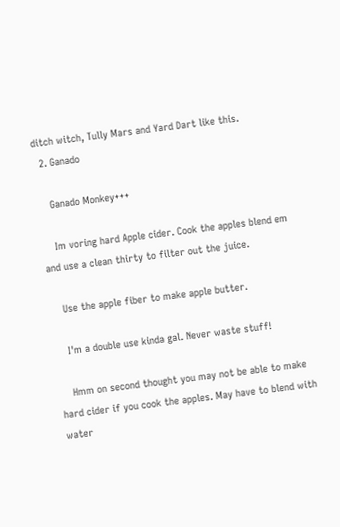ditch witch, Tully Mars and Yard Dart like this.
  2. Ganado

    Ganado Monkey+++

    Im voring hard Apple cider. Cook the apples blend em and use a clean thirty to filter out the juice.

    Use the apple fiber to make apple butter.

    I'm a double use kinda gal. Never waste stuff!

    Hmm on second thought you may not be able to make hard cider if you cook the apples. May have to blend with water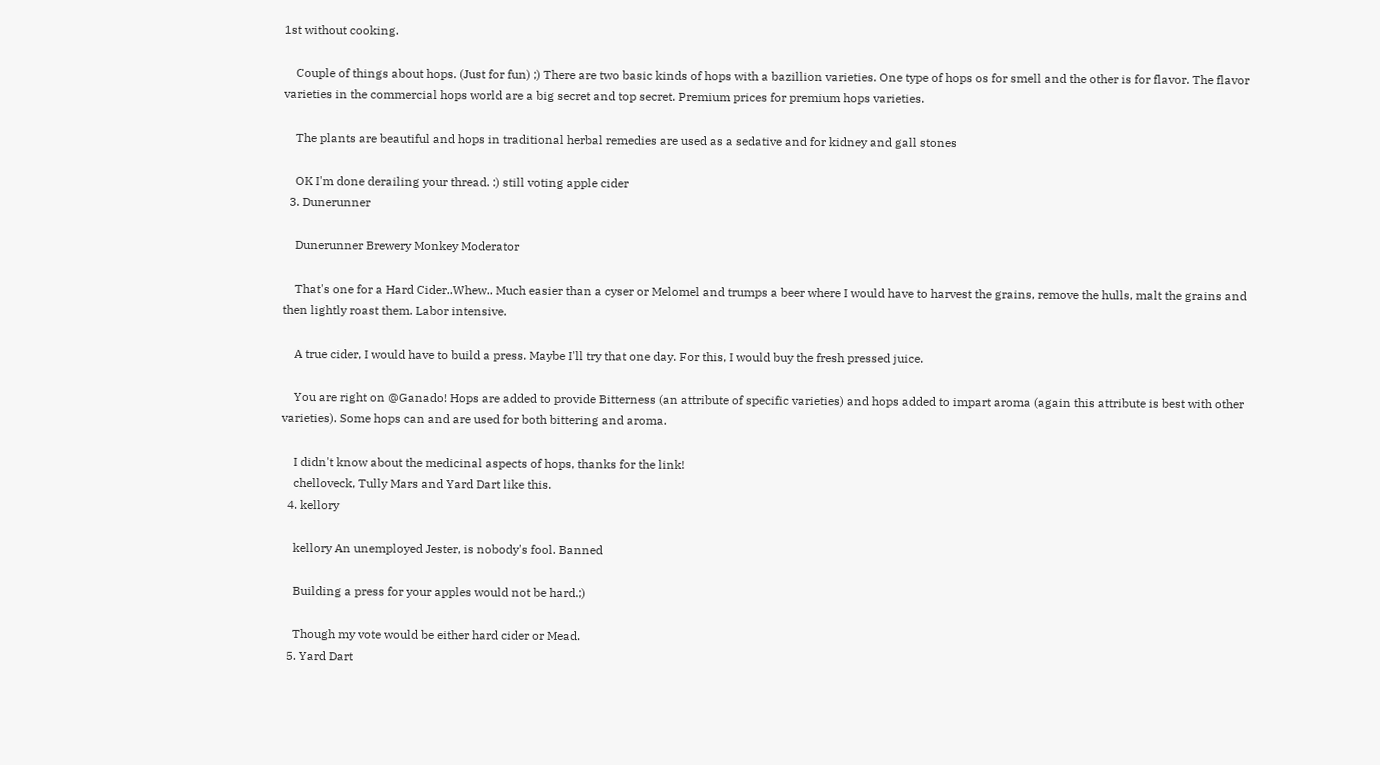1st without cooking.

    Couple of things about hops. (Just for fun) ;) There are two basic kinds of hops with a bazillion varieties. One type of hops os for smell and the other is for flavor. The flavor varieties in the commercial hops world are a big secret and top secret. Premium prices for premium hops varieties.

    The plants are beautiful and hops in traditional herbal remedies are used as a sedative and for kidney and gall stones

    OK I'm done derailing your thread. :) still voting apple cider
  3. Dunerunner

    Dunerunner Brewery Monkey Moderator

    That's one for a Hard Cider..Whew.. Much easier than a cyser or Melomel and trumps a beer where I would have to harvest the grains, remove the hulls, malt the grains and then lightly roast them. Labor intensive.

    A true cider, I would have to build a press. Maybe I'll try that one day. For this, I would buy the fresh pressed juice.

    You are right on @Ganado! Hops are added to provide Bitterness (an attribute of specific varieties) and hops added to impart aroma (again this attribute is best with other varieties). Some hops can and are used for both bittering and aroma.

    I didn't know about the medicinal aspects of hops, thanks for the link!
    chelloveck, Tully Mars and Yard Dart like this.
  4. kellory

    kellory An unemployed Jester, is nobody's fool. Banned

    Building a press for your apples would not be hard.;)

    Though my vote would be either hard cider or Mead.
  5. Yard Dart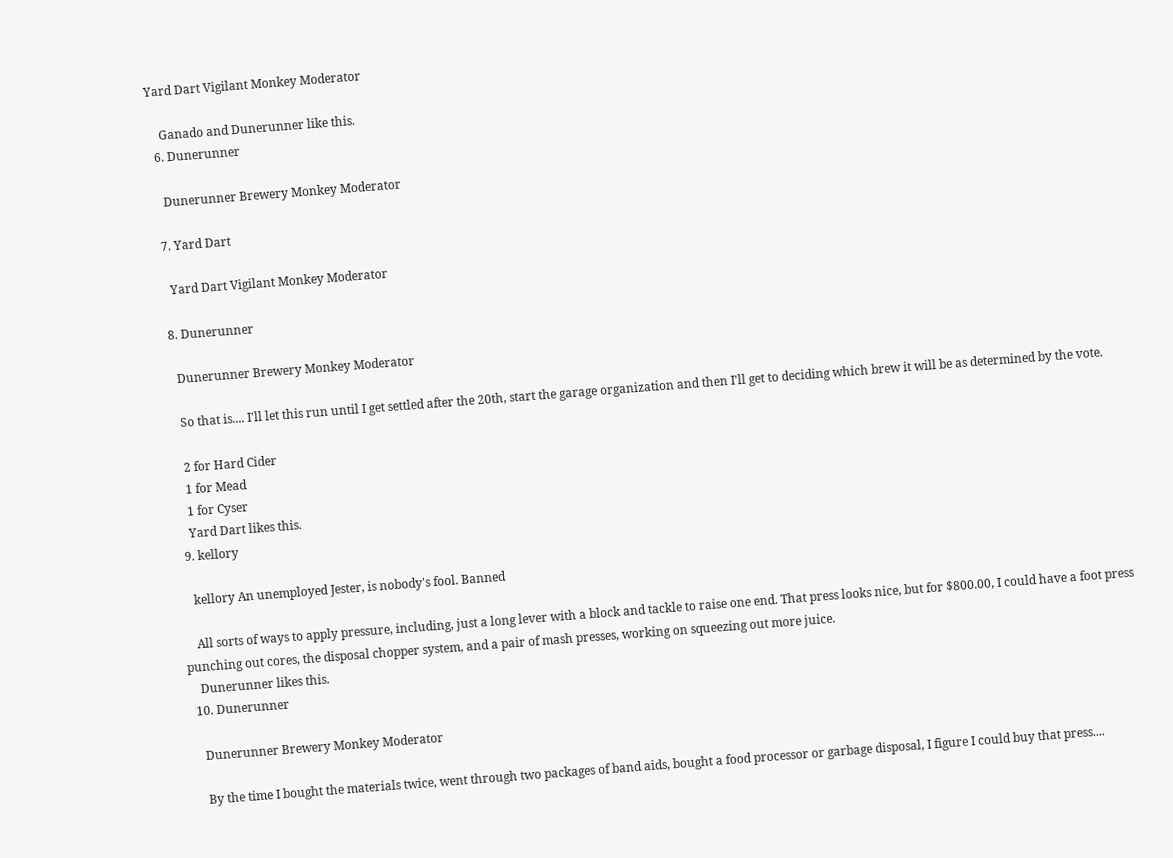Yard Dart Vigilant Monkey Moderator

    Ganado and Dunerunner like this.
  6. Dunerunner

    Dunerunner Brewery Monkey Moderator

  7. Yard Dart

    Yard Dart Vigilant Monkey Moderator

  8. Dunerunner

    Dunerunner Brewery Monkey Moderator

    So that is.... I'll let this run until I get settled after the 20th, start the garage organization and then I'll get to deciding which brew it will be as determined by the vote.

    2 for Hard Cider
    1 for Mead
    1 for Cyser
    Yard Dart likes this.
  9. kellory

    kellory An unemployed Jester, is nobody's fool. Banned

    All sorts of ways to apply pressure, including, just a long lever with a block and tackle to raise one end. That press looks nice, but for $800.00, I could have a foot press punching out cores, the disposal chopper system, and a pair of mash presses, working on squeezing out more juice.
    Dunerunner likes this.
  10. Dunerunner

    Dunerunner Brewery Monkey Moderator

    By the time I bought the materials twice, went through two packages of band aids, bought a food processor or garbage disposal, I figure I could buy that press....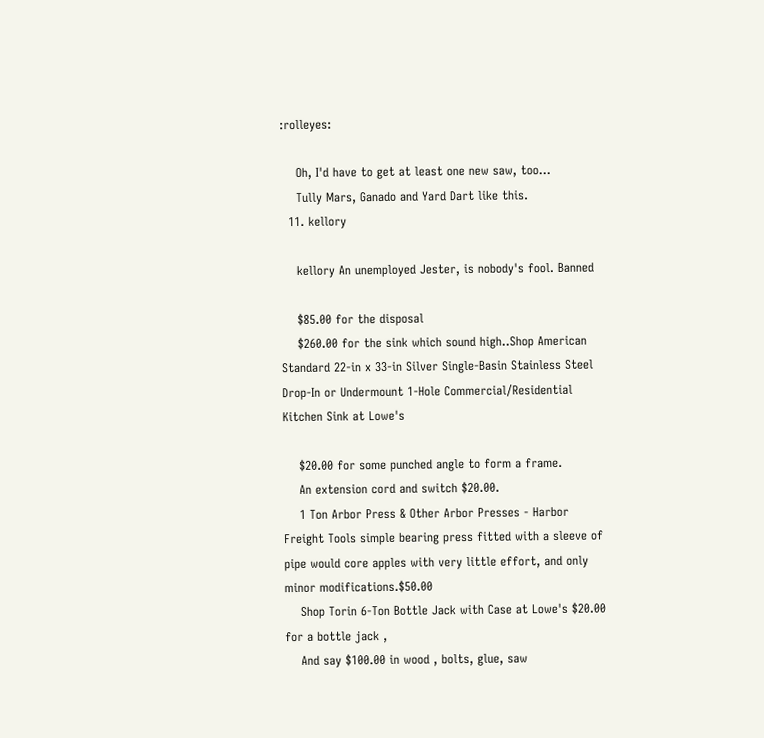:rolleyes:

    Oh, I'd have to get at least one new saw, too...
    Tully Mars, Ganado and Yard Dart like this.
  11. kellory

    kellory An unemployed Jester, is nobody's fool. Banned

    $85.00 for the disposal
    $260.00 for the sink which sound high..Shop American Standard 22-in x 33-in Silver Single-Basin Stainless Steel Drop-In or Undermount 1-Hole Commercial/Residential Kitchen Sink at Lowe's

    $20.00 for some punched angle to form a frame.
    An extension cord and switch $20.00.
    1 Ton Arbor Press & Other Arbor Presses - Harbor Freight Tools simple bearing press fitted with a sleeve of pipe would core apples with very little effort, and only minor modifications.$50.00
    Shop Torin 6-Ton Bottle Jack with Case at Lowe's $20.00 for a bottle jack ,
    And say $100.00 in wood , bolts, glue, saw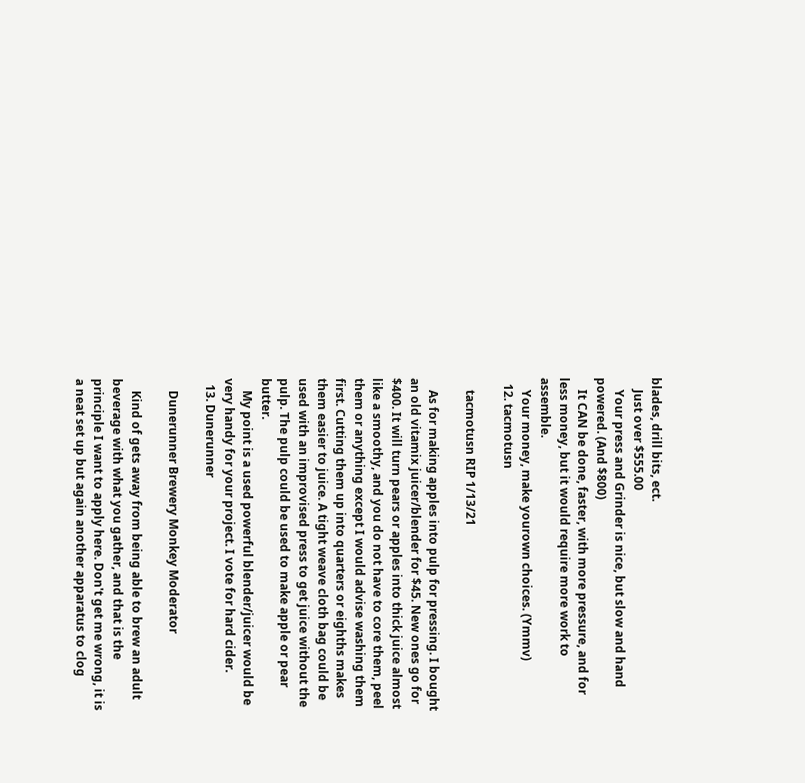blades, drill bits, ect.
    Just over $555.00
    Your press and Grinder is nice, but slow and hand powered. (And $800)
    It CAN be done, faster, with more pressure, and for less money, but it would require more work to assemble.
    Your money, make yourown choices. (Ymmv)
  12. tacmotusn

    tacmotusn RIP 1/13/21

    As for making apples into pulp for pressing. I bought an old vitamix juicer/blender for $45. New ones go for $400. It will turn pears or apples into thick juice almost like a smoothy, and you do not have to core them, peel them or anything except I would advise washing them first. Cutting them up into quarters or eighths makes them easier to juice. A tight weave cloth bag could be used with an improvised press to get juice without the pulp. The pulp could be used to make apple or pear butter.
    My point is a used powerful blender/juicer would be very handy for your project. I vote for hard cider.
  13. Dunerunner

    Dunerunner Brewery Monkey Moderator

    Kind of gets away from being able to brew an adult beverage with what you gather, and that is the principle I want to apply here. Don't get me wrong, it is a neat set up but again another apparatus to clog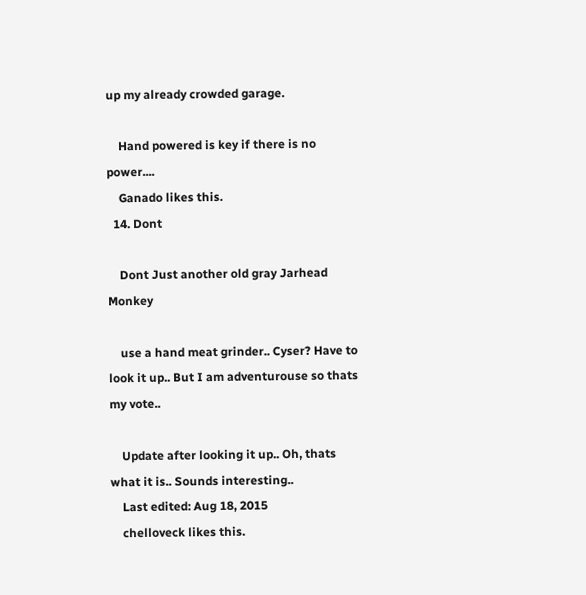up my already crowded garage.

    Hand powered is key if there is no power....
    Ganado likes this.
  14. Dont

    Dont Just another old gray Jarhead Monkey

    use a hand meat grinder.. Cyser? Have to look it up.. But I am adventurouse so thats my vote..

    Update after looking it up.. Oh, thats what it is.. Sounds interesting..
    Last edited: Aug 18, 2015
    chelloveck likes this.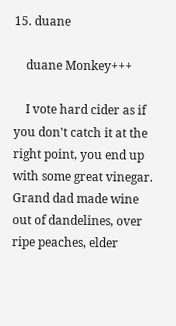15. duane

    duane Monkey+++

    I vote hard cider as if you don't catch it at the right point, you end up with some great vinegar. Grand dad made wine out of dandelines, over ripe peaches, elder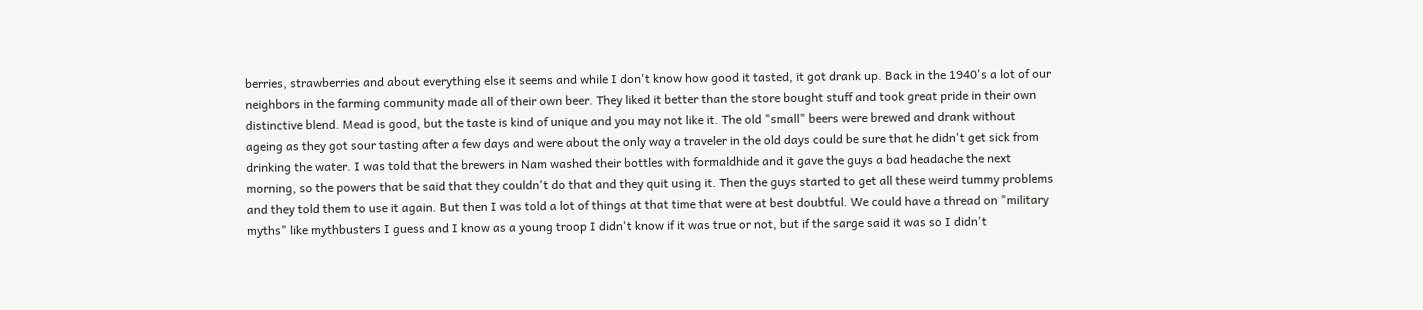berries, strawberries and about everything else it seems and while I don't know how good it tasted, it got drank up. Back in the 1940's a lot of our neighbors in the farming community made all of their own beer. They liked it better than the store bought stuff and took great pride in their own distinctive blend. Mead is good, but the taste is kind of unique and you may not like it. The old "small" beers were brewed and drank without ageing as they got sour tasting after a few days and were about the only way a traveler in the old days could be sure that he didn't get sick from drinking the water. I was told that the brewers in Nam washed their bottles with formaldhide and it gave the guys a bad headache the next morning, so the powers that be said that they couldn't do that and they quit using it. Then the guys started to get all these weird tummy problems and they told them to use it again. But then I was told a lot of things at that time that were at best doubtful. We could have a thread on "military myths" like mythbusters I guess and I know as a young troop I didn't know if it was true or not, but if the sarge said it was so I didn't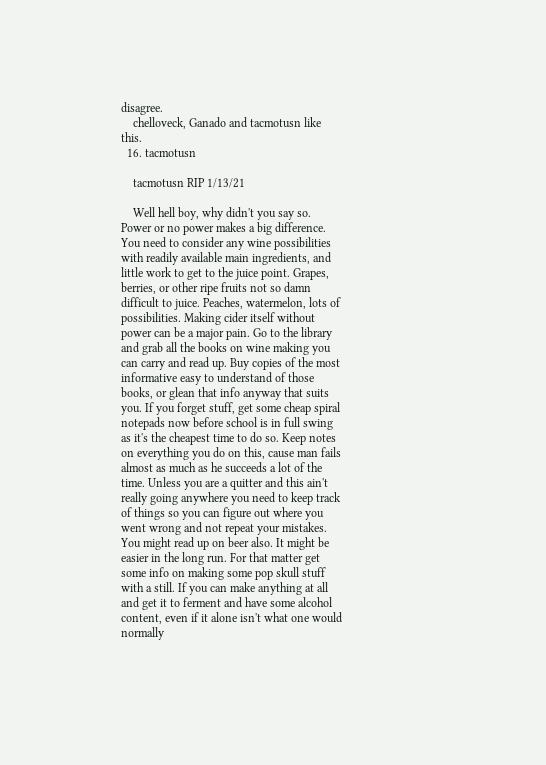disagree.
    chelloveck, Ganado and tacmotusn like this.
  16. tacmotusn

    tacmotusn RIP 1/13/21

    Well hell boy, why didn't you say so. Power or no power makes a big difference. You need to consider any wine possibilities with readily available main ingredients, and little work to get to the juice point. Grapes, berries, or other ripe fruits not so damn difficult to juice. Peaches, watermelon, lots of possibilities. Making cider itself without power can be a major pain. Go to the library and grab all the books on wine making you can carry and read up. Buy copies of the most informative easy to understand of those books, or glean that info anyway that suits you. If you forget stuff, get some cheap spiral notepads now before school is in full swing as it's the cheapest time to do so. Keep notes on everything you do on this, cause man fails almost as much as he succeeds a lot of the time. Unless you are a quitter and this ain't really going anywhere you need to keep track of things so you can figure out where you went wrong and not repeat your mistakes. You might read up on beer also. It might be easier in the long run. For that matter get some info on making some pop skull stuff with a still. If you can make anything at all and get it to ferment and have some alcohol content, even if it alone isn't what one would normally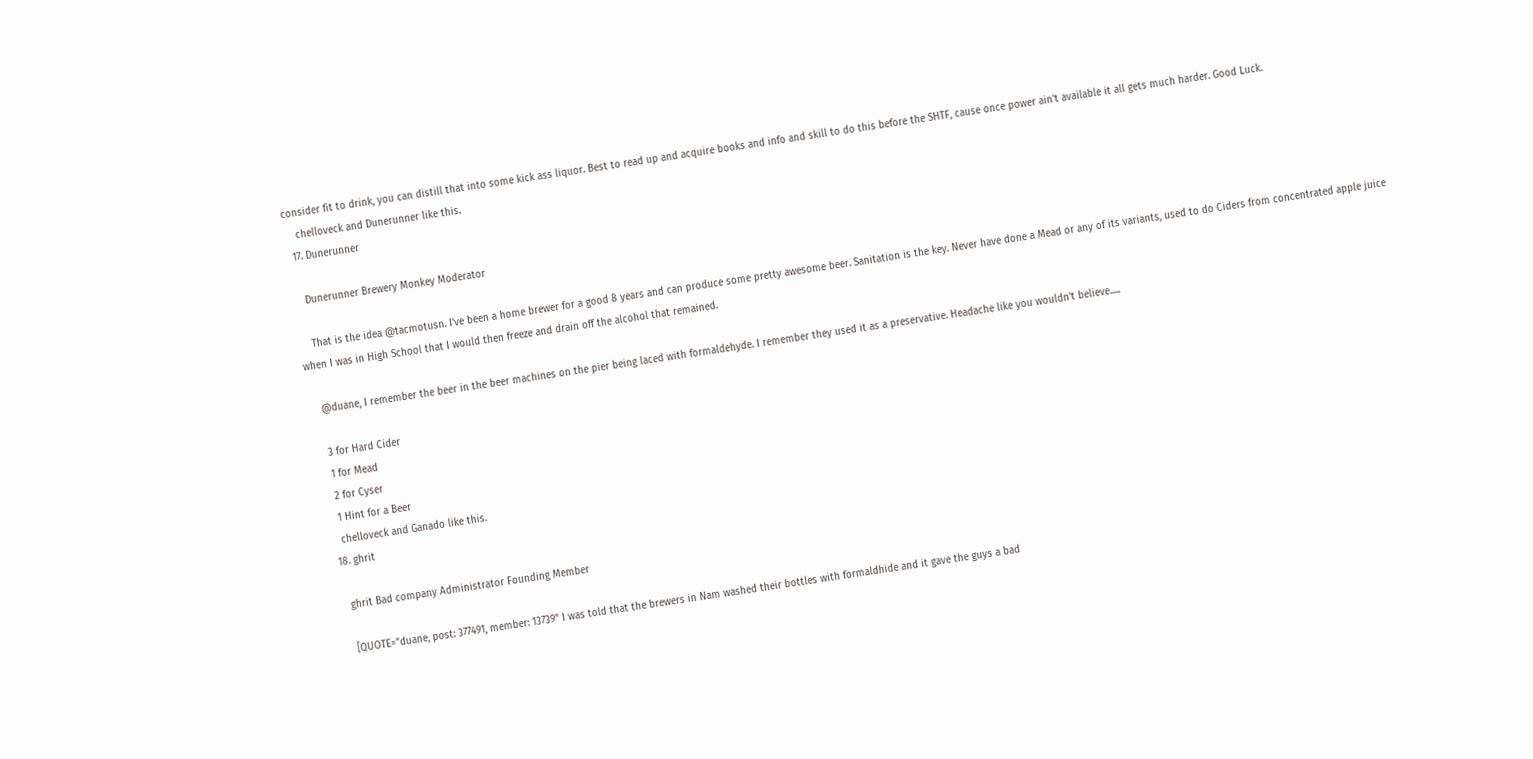consider fit to drink, you can distill that into some kick ass liquor. Best to read up and acquire books and info and skill to do this before the SHTF, cause once power ain't available it all gets much harder. Good Luck.
    chelloveck and Dunerunner like this.
  17. Dunerunner

    Dunerunner Brewery Monkey Moderator

    That is the idea @tacmotusn. I've been a home brewer for a good 8 years and can produce some pretty awesome beer. Sanitation is the key. Never have done a Mead or any of its variants, used to do Ciders from concentrated apple juice when I was in High School that I would then freeze and drain off the alcohol that remained.

    @duane, I remember the beer in the beer machines on the pier being laced with formaldehyde. I remember they used it as a preservative. Headache like you wouldn't believe.....

    3 for Hard Cider
    1 for Mead
    2 for Cyser
    1 Hint for a Beer
    chelloveck and Ganado like this.
  18. ghrit

    ghrit Bad company Administrator Founding Member

    [QUOTE="duane, post: 377491, member: 13739" I was told that the brewers in Nam washed their bottles with formaldhide and it gave the guys a bad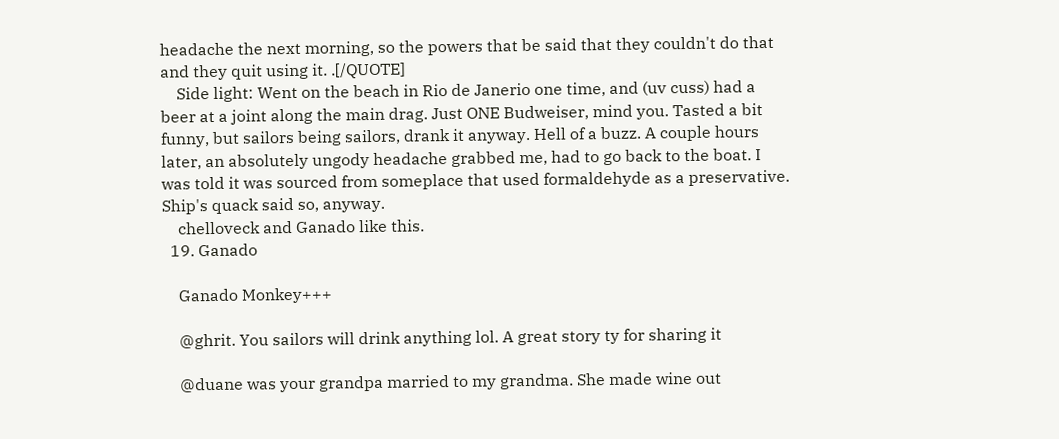headache the next morning, so the powers that be said that they couldn't do that and they quit using it. .[/QUOTE]
    Side light: Went on the beach in Rio de Janerio one time, and (uv cuss) had a beer at a joint along the main drag. Just ONE Budweiser, mind you. Tasted a bit funny, but sailors being sailors, drank it anyway. Hell of a buzz. A couple hours later, an absolutely ungody headache grabbed me, had to go back to the boat. I was told it was sourced from someplace that used formaldehyde as a preservative. Ship's quack said so, anyway.
    chelloveck and Ganado like this.
  19. Ganado

    Ganado Monkey+++

    @ghrit. You sailors will drink anything lol. A great story ty for sharing it

    @duane was your grandpa married to my grandma. She made wine out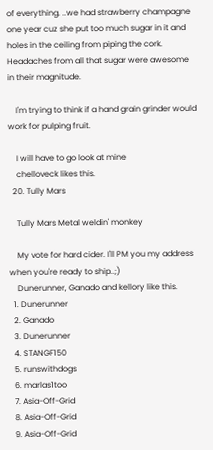of everything. ..we had strawberry champagne one year cuz she put too much sugar in it and holes in the ceiling from piping the cork. Headaches from all that sugar were awesome in their magnitude.

    I'm trying to think if a hand grain grinder would work for pulping fruit.

    I will have to go look at mine
    chelloveck likes this.
  20. Tully Mars

    Tully Mars Metal weldin' monkey

    My vote for hard cider. I'll PM you my address when you're ready to ship..;)
    Dunerunner, Ganado and kellory like this.
  1. Dunerunner
  2. Ganado
  3. Dunerunner
  4. STANGF150
  5. runswithdogs
  6. marlas1too
  7. Asia-Off-Grid
  8. Asia-Off-Grid
  9. Asia-Off-Grid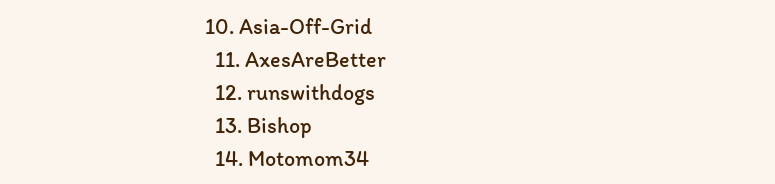10. Asia-Off-Grid
  11. AxesAreBetter
  12. runswithdogs
  13. Bishop
  14. Motomom34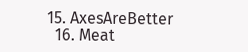15. AxesAreBetter
  16. Meat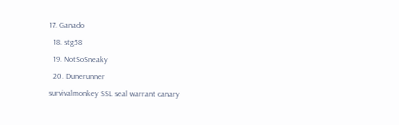17. Ganado
  18. stg58
  19. NotSoSneaky
  20. Dunerunner
survivalmonkey SSL seal warrant canary